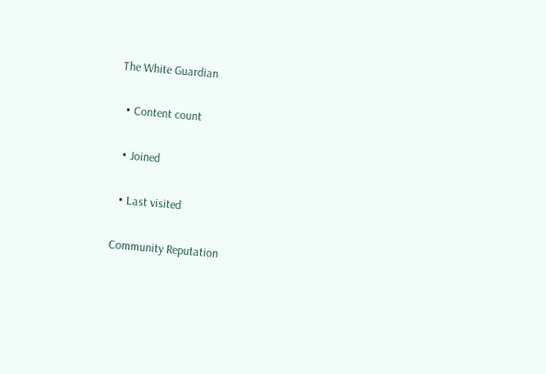The White Guardian

  • Content count

  • Joined

  • Last visited

Community Reputation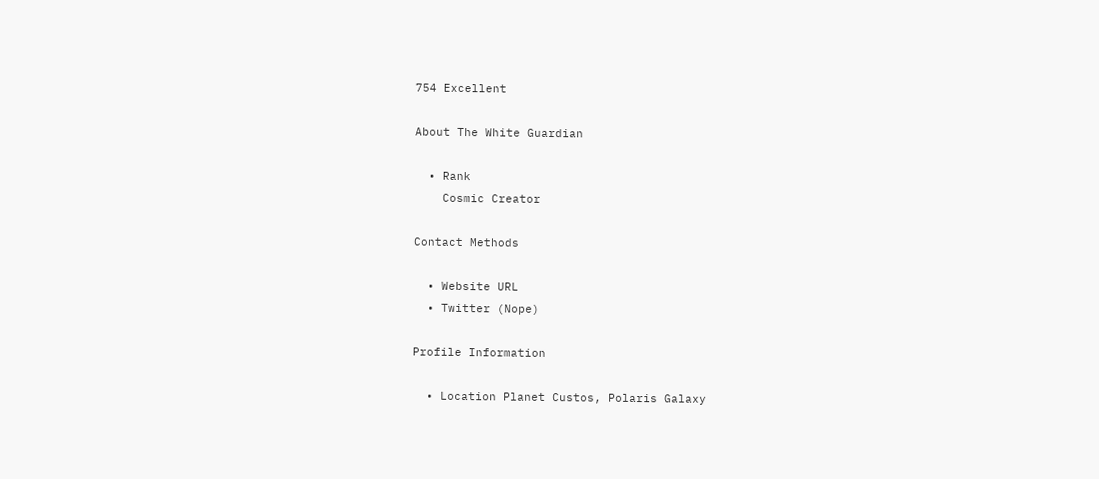754 Excellent

About The White Guardian

  • Rank
    Cosmic Creator

Contact Methods

  • Website URL
  • Twitter (Nope)

Profile Information

  • Location Planet Custos, Polaris Galaxy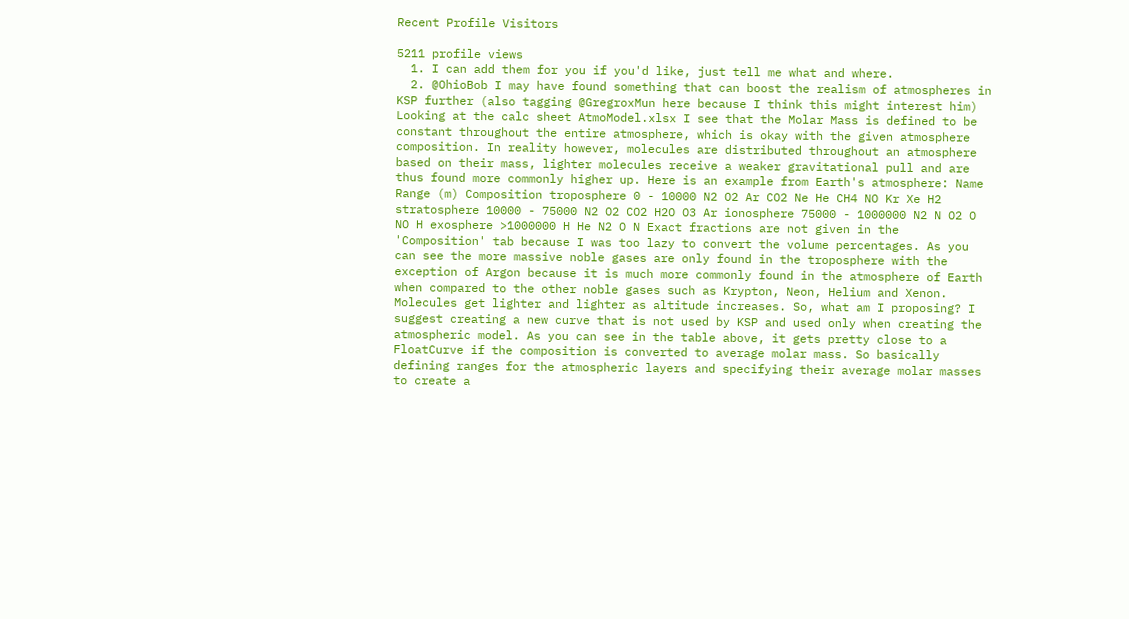Recent Profile Visitors

5211 profile views
  1. I can add them for you if you'd like, just tell me what and where.
  2. @OhioBob I may have found something that can boost the realism of atmospheres in KSP further (also tagging @GregroxMun here because I think this might interest him) Looking at the calc sheet AtmoModel.xlsx I see that the Molar Mass is defined to be constant throughout the entire atmosphere, which is okay with the given atmosphere composition. In reality however, molecules are distributed throughout an atmosphere based on their mass, lighter molecules receive a weaker gravitational pull and are thus found more commonly higher up. Here is an example from Earth's atmosphere: Name Range (m) Composition troposphere 0 - 10000 N2 O2 Ar CO2 Ne He CH4 NO Kr Xe H2 stratosphere 10000 - 75000 N2 O2 CO2 H2O O3 Ar ionosphere 75000 - 1000000 N2 N O2 O NO H exosphere >1000000 H He N2 O N Exact fractions are not given in the 'Composition' tab because I was too lazy to convert the volume percentages. As you can see the more massive noble gases are only found in the troposphere with the exception of Argon because it is much more commonly found in the atmosphere of Earth when compared to the other noble gases such as Krypton, Neon, Helium and Xenon. Molecules get lighter and lighter as altitude increases. So, what am I proposing? I suggest creating a new curve that is not used by KSP and used only when creating the atmospheric model. As you can see in the table above, it gets pretty close to a FloatCurve if the composition is converted to average molar mass. So basically defining ranges for the atmospheric layers and specifying their average molar masses to create a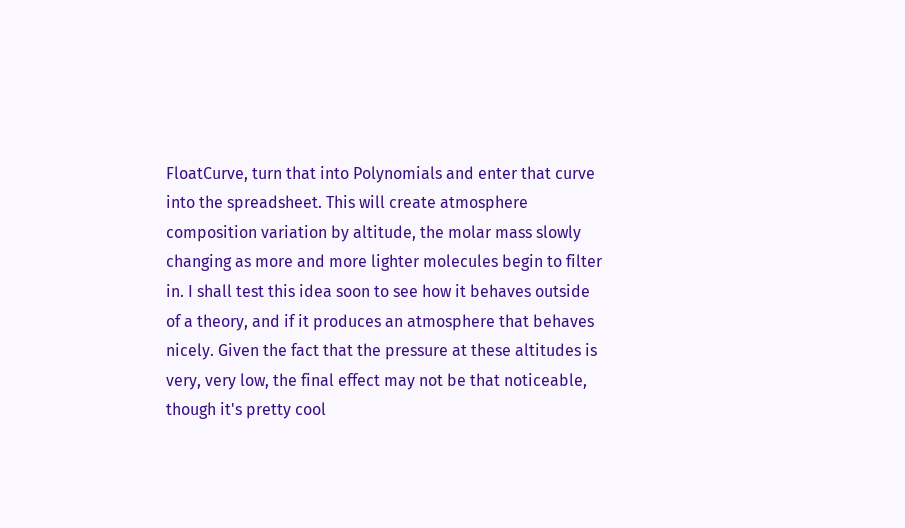FloatCurve, turn that into Polynomials and enter that curve into the spreadsheet. This will create atmosphere composition variation by altitude, the molar mass slowly changing as more and more lighter molecules begin to filter in. I shall test this idea soon to see how it behaves outside of a theory, and if it produces an atmosphere that behaves nicely. Given the fact that the pressure at these altitudes is very, very low, the final effect may not be that noticeable, though it's pretty cool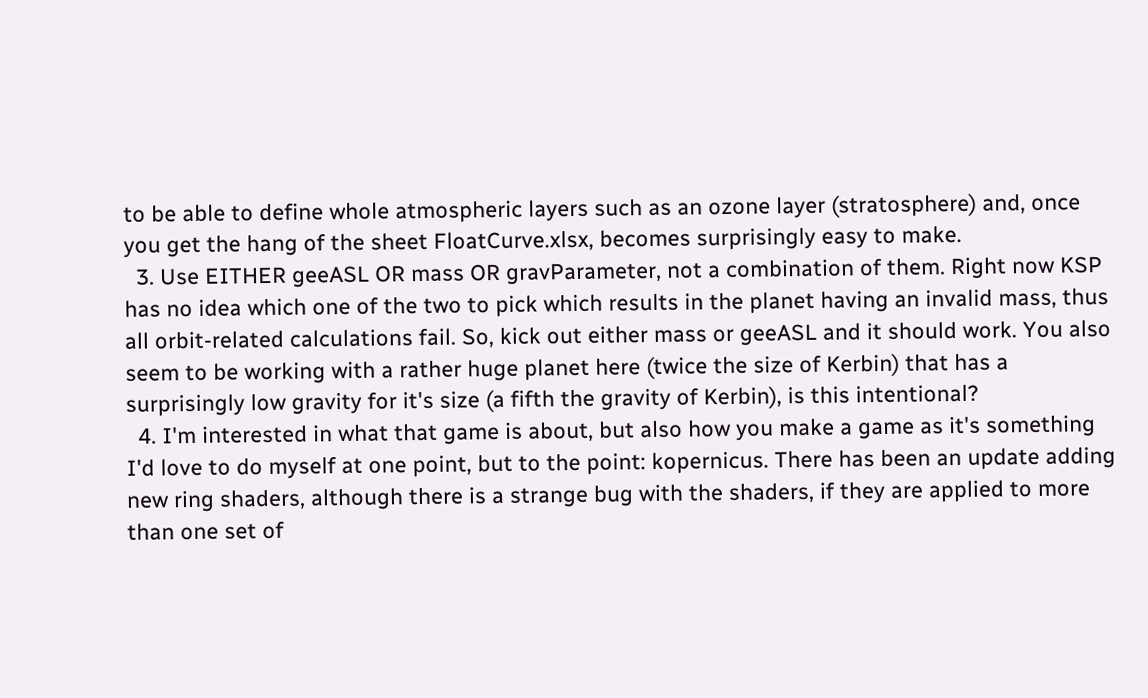to be able to define whole atmospheric layers such as an ozone layer (stratosphere) and, once you get the hang of the sheet FloatCurve.xlsx, becomes surprisingly easy to make.
  3. Use EITHER geeASL OR mass OR gravParameter, not a combination of them. Right now KSP has no idea which one of the two to pick which results in the planet having an invalid mass, thus all orbit-related calculations fail. So, kick out either mass or geeASL and it should work. You also seem to be working with a rather huge planet here (twice the size of Kerbin) that has a surprisingly low gravity for it's size (a fifth the gravity of Kerbin), is this intentional?
  4. I'm interested in what that game is about, but also how you make a game as it's something I'd love to do myself at one point, but to the point: kopernicus. There has been an update adding new ring shaders, although there is a strange bug with the shaders, if they are applied to more than one set of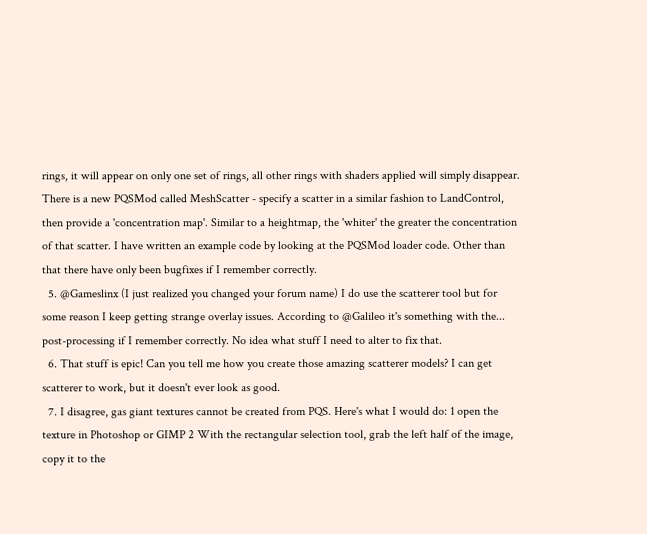rings, it will appear on only one set of rings, all other rings with shaders applied will simply disappear. There is a new PQSMod called MeshScatter - specify a scatter in a similar fashion to LandControl, then provide a 'concentration map'. Similar to a heightmap, the 'whiter' the greater the concentration of that scatter. I have written an example code by looking at the PQSMod loader code. Other than that there have only been bugfixes if I remember correctly.
  5. @Gameslinx (I just realized you changed your forum name) I do use the scatterer tool but for some reason I keep getting strange overlay issues. According to @Galileo it's something with the... post-processing if I remember correctly. No idea what stuff I need to alter to fix that.
  6. That stuff is epic! Can you tell me how you create those amazing scatterer models? I can get scatterer to work, but it doesn't ever look as good.
  7. I disagree, gas giant textures cannot be created from PQS. Here's what I would do: 1 open the texture in Photoshop or GIMP 2 With the rectangular selection tool, grab the left half of the image, copy it to the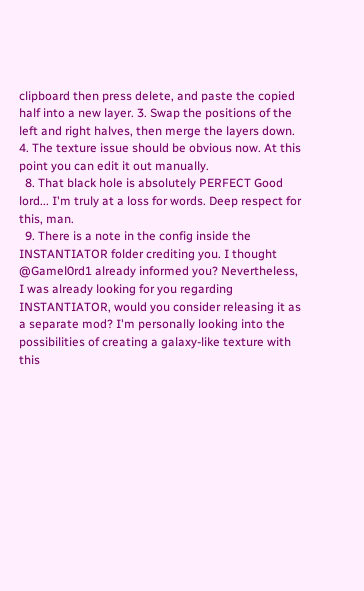clipboard then press delete, and paste the copied half into a new layer. 3. Swap the positions of the left and right halves, then merge the layers down. 4. The texture issue should be obvious now. At this point you can edit it out manually.
  8. That black hole is absolutely PERFECT Good lord... I'm truly at a loss for words. Deep respect for this, man.
  9. There is a note in the config inside the INSTANTIATOR folder crediting you. I thought @Gamel0rd1 already informed you? Nevertheless, I was already looking for you regarding INSTANTIATOR, would you consider releasing it as a separate mod? I'm personally looking into the possibilities of creating a galaxy-like texture with this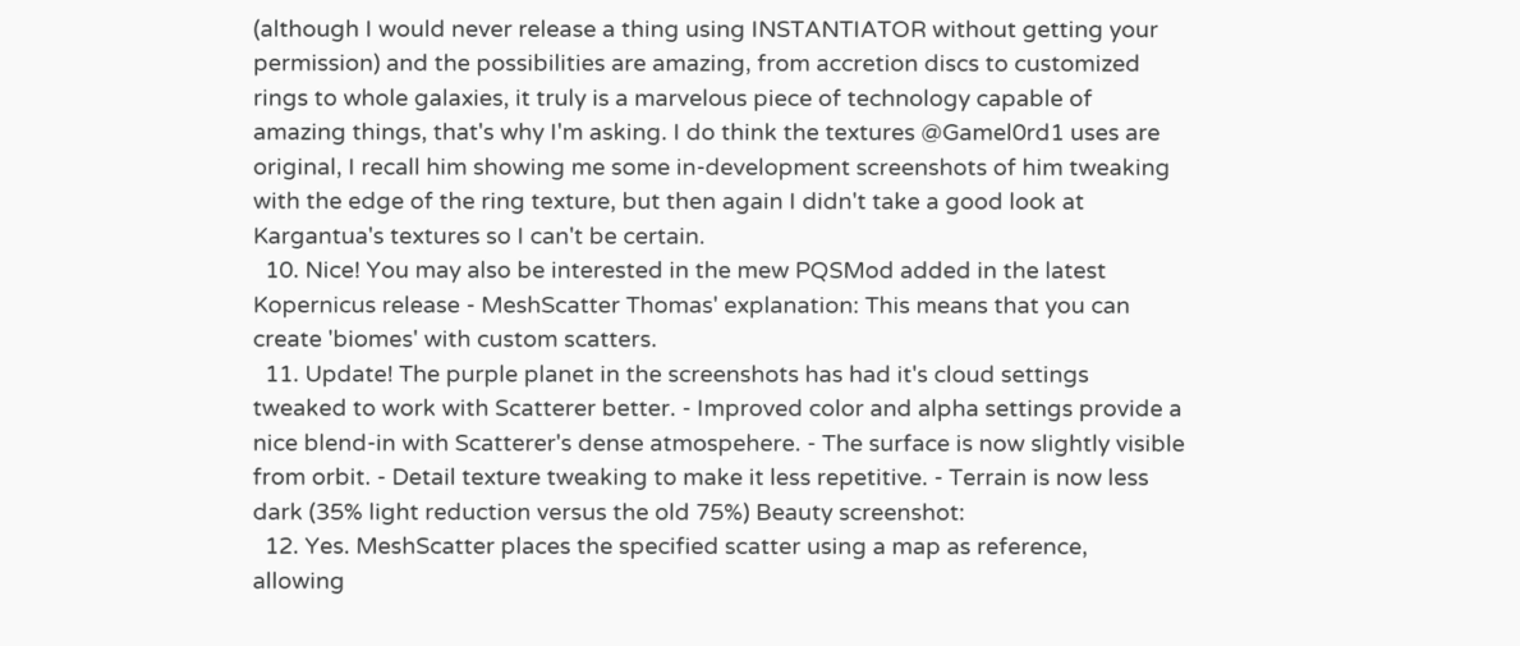(although I would never release a thing using INSTANTIATOR without getting your permission) and the possibilities are amazing, from accretion discs to customized rings to whole galaxies, it truly is a marvelous piece of technology capable of amazing things, that's why I'm asking. I do think the textures @Gamel0rd1 uses are original, I recall him showing me some in-development screenshots of him tweaking with the edge of the ring texture, but then again I didn't take a good look at Kargantua's textures so I can't be certain.
  10. Nice! You may also be interested in the mew PQSMod added in the latest Kopernicus release - MeshScatter Thomas' explanation: This means that you can create 'biomes' with custom scatters.
  11. Update! The purple planet in the screenshots has had it's cloud settings tweaked to work with Scatterer better. - Improved color and alpha settings provide a nice blend-in with Scatterer's dense atmospehere. - The surface is now slightly visible from orbit. - Detail texture tweaking to make it less repetitive. - Terrain is now less dark (35% light reduction versus the old 75%) Beauty screenshot:
  12. Yes. MeshScatter places the specified scatter using a map as reference, allowing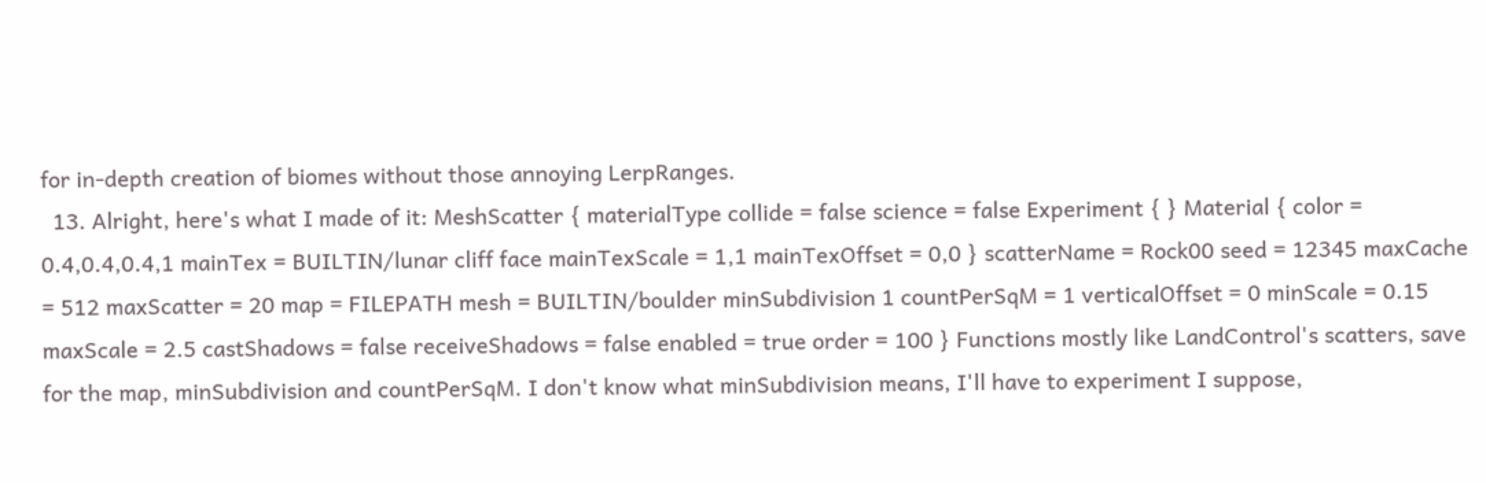for in-depth creation of biomes without those annoying LerpRanges.
  13. Alright, here's what I made of it: MeshScatter { materialType collide = false science = false Experiment { } Material { color = 0.4,0.4,0.4,1 mainTex = BUILTIN/lunar cliff face mainTexScale = 1,1 mainTexOffset = 0,0 } scatterName = Rock00 seed = 12345 maxCache = 512 maxScatter = 20 map = FILEPATH mesh = BUILTIN/boulder minSubdivision 1 countPerSqM = 1 verticalOffset = 0 minScale = 0.15 maxScale = 2.5 castShadows = false receiveShadows = false enabled = true order = 100 } Functions mostly like LandControl's scatters, save for the map, minSubdivision and countPerSqM. I don't know what minSubdivision means, I'll have to experiment I suppose,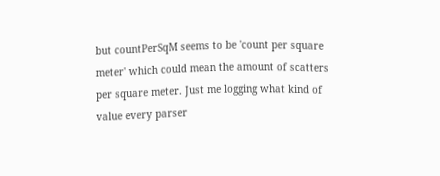but countPerSqM seems to be 'count per square meter' which could mean the amount of scatters per square meter. Just me logging what kind of value every parser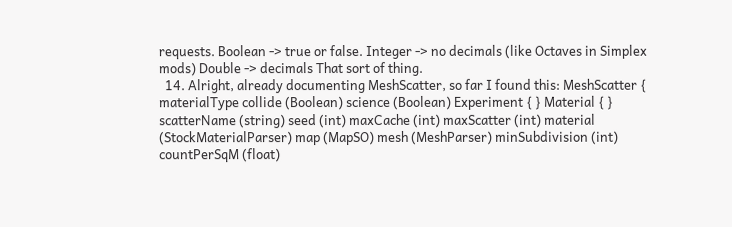requests. Boolean -> true or false. Integer -> no decimals (like Octaves in Simplex mods) Double -> decimals That sort of thing.
  14. Alright, already documenting MeshScatter, so far I found this: MeshScatter { materialType collide (Boolean) science (Boolean) Experiment { } Material { } scatterName (string) seed (int) maxCache (int) maxScatter (int) material (StockMaterialParser) map (MapSO) mesh (MeshParser) minSubdivision (int) countPerSqM (float)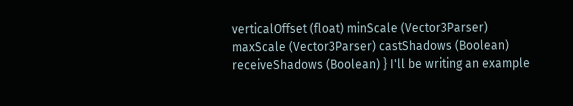verticalOffset (float) minScale (Vector3Parser) maxScale (Vector3Parser) castShadows (Boolean) receiveShadows (Boolean) } I'll be writing an example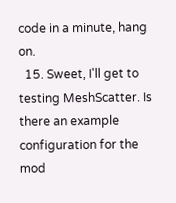code in a minute, hang on.
  15. Sweet, I'll get to testing MeshScatter. Is there an example configuration for the mod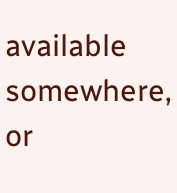available somewhere, or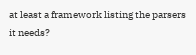at least a framework listing the parsers it needs?